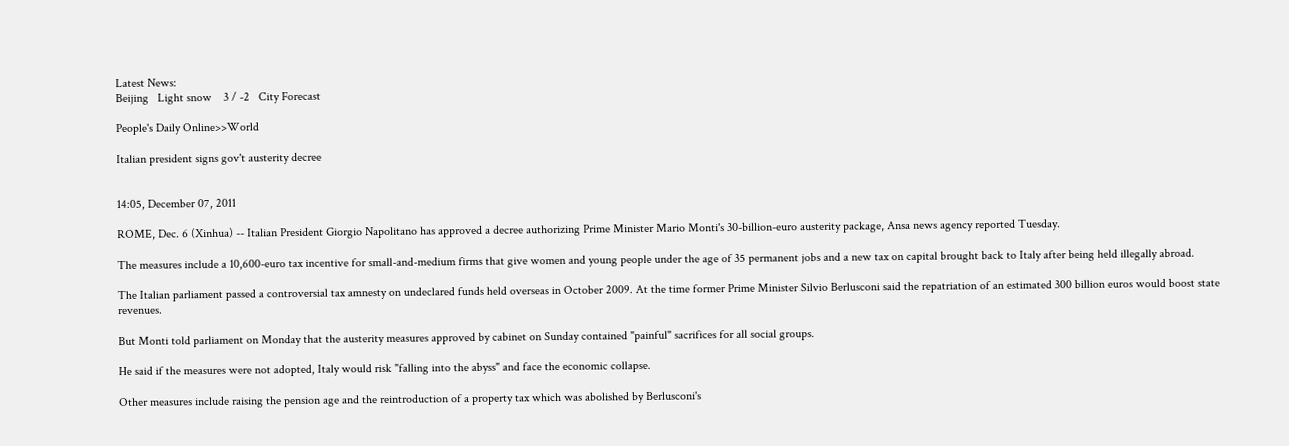Latest News:
Beijing   Light snow    3 / -2   City Forecast

People's Daily Online>>World

Italian president signs gov't austerity decree


14:05, December 07, 2011

ROME, Dec. 6 (Xinhua) -- Italian President Giorgio Napolitano has approved a decree authorizing Prime Minister Mario Monti's 30-billion-euro austerity package, Ansa news agency reported Tuesday.

The measures include a 10,600-euro tax incentive for small-and-medium firms that give women and young people under the age of 35 permanent jobs and a new tax on capital brought back to Italy after being held illegally abroad.

The Italian parliament passed a controversial tax amnesty on undeclared funds held overseas in October 2009. At the time former Prime Minister Silvio Berlusconi said the repatriation of an estimated 300 billion euros would boost state revenues.

But Monti told parliament on Monday that the austerity measures approved by cabinet on Sunday contained "painful" sacrifices for all social groups.

He said if the measures were not adopted, Italy would risk "falling into the abyss" and face the economic collapse.

Other measures include raising the pension age and the reintroduction of a property tax which was abolished by Berlusconi's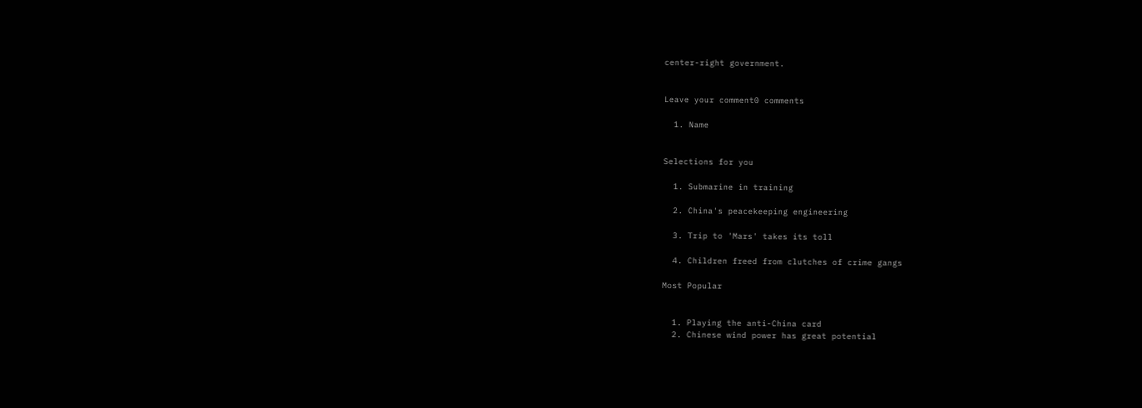center-right government.


Leave your comment0 comments

  1. Name


Selections for you

  1. Submarine in training

  2. China's peacekeeping engineering

  3. Trip to 'Mars' takes its toll

  4. Children freed from clutches of crime gangs

Most Popular


  1. Playing the anti-China card
  2. Chinese wind power has great potential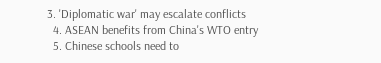3. 'Diplomatic war' may escalate conflicts
  4. ASEAN benefits from China's WTO entry
  5. Chinese schools need to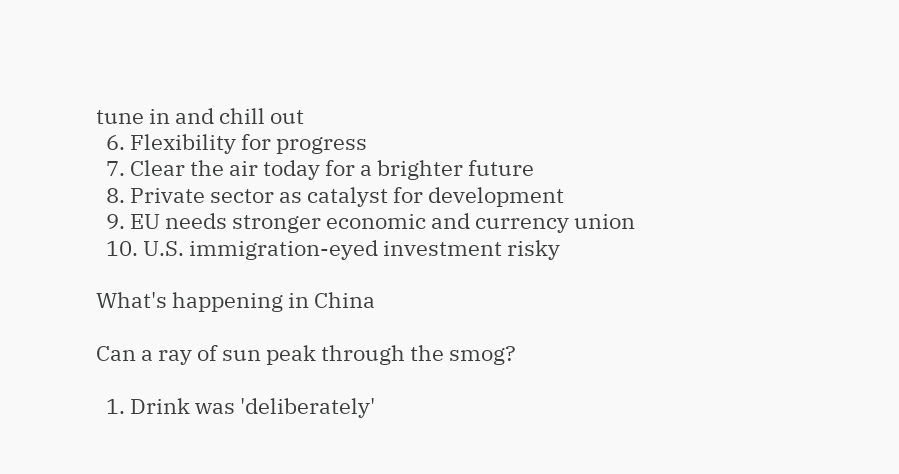tune in and chill out
  6. Flexibility for progress
  7. Clear the air today for a brighter future
  8. Private sector as catalyst for development
  9. EU needs stronger economic and currency union
  10. U.S. immigration-eyed investment risky

What's happening in China

Can a ray of sun peak through the smog?

  1. Drink was 'deliberately'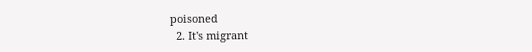poisoned
  2. It's migrant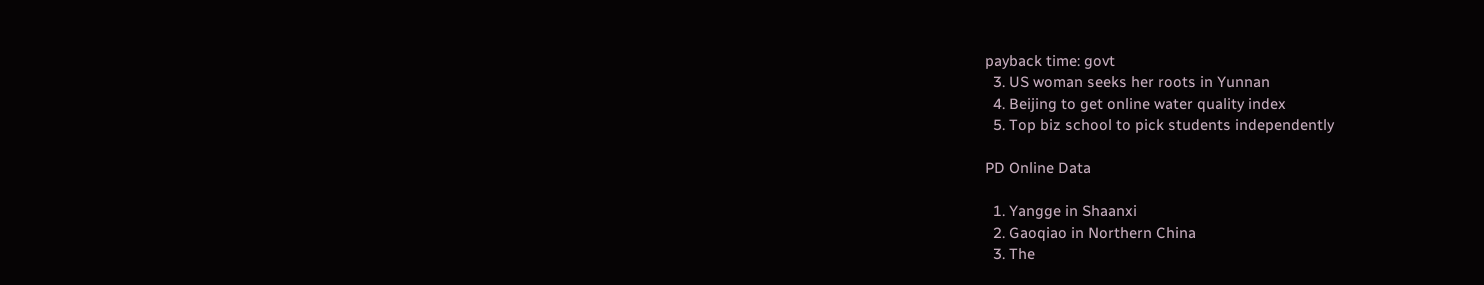payback time: govt
  3. US woman seeks her roots in Yunnan
  4. Beijing to get online water quality index
  5. Top biz school to pick students independently

PD Online Data

  1. Yangge in Shaanxi
  2. Gaoqiao in Northern China
  3. The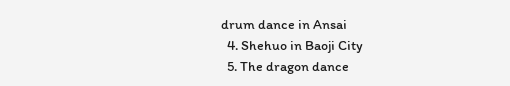drum dance in Ansai
  4. Shehuo in Baoji City
  5. The dragon dance